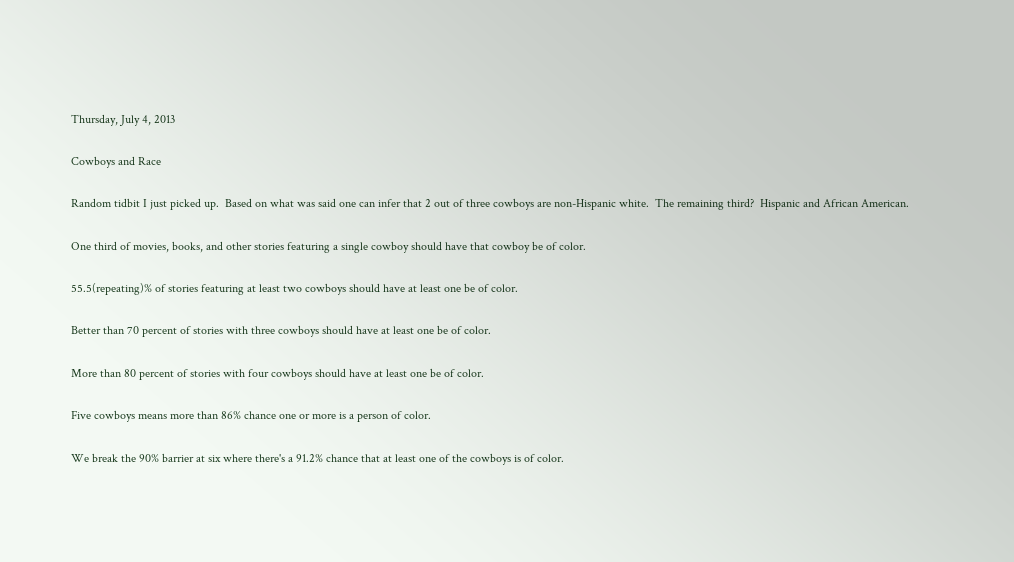Thursday, July 4, 2013

Cowboys and Race

Random tidbit I just picked up.  Based on what was said one can infer that 2 out of three cowboys are non-Hispanic white.  The remaining third?  Hispanic and African American.

One third of movies, books, and other stories featuring a single cowboy should have that cowboy be of color.

55.5(repeating)% of stories featuring at least two cowboys should have at least one be of color.

Better than 70 percent of stories with three cowboys should have at least one be of color.

More than 80 percent of stories with four cowboys should have at least one be of color.

Five cowboys means more than 86% chance one or more is a person of color.

We break the 90% barrier at six where there's a 91.2% chance that at least one of the cowboys is of color.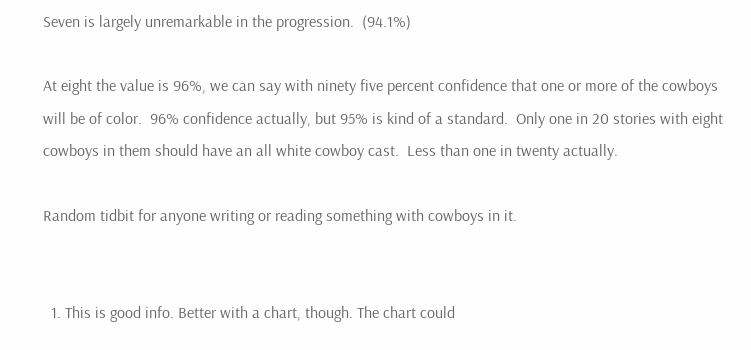Seven is largely unremarkable in the progression.  (94.1%)

At eight the value is 96%, we can say with ninety five percent confidence that one or more of the cowboys will be of color.  96% confidence actually, but 95% is kind of a standard.  Only one in 20 stories with eight cowboys in them should have an all white cowboy cast.  Less than one in twenty actually.

Random tidbit for anyone writing or reading something with cowboys in it.


  1. This is good info. Better with a chart, though. The chart could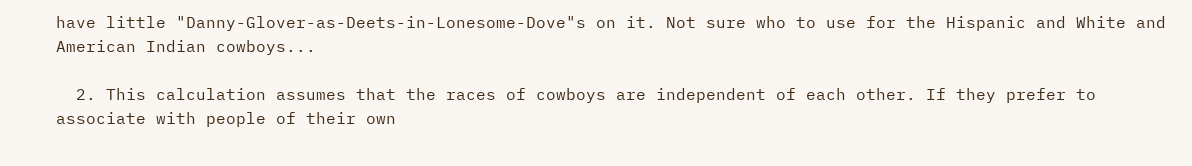have little "Danny-Glover-as-Deets-in-Lonesome-Dove"s on it. Not sure who to use for the Hispanic and White and American Indian cowboys...

  2. This calculation assumes that the races of cowboys are independent of each other. If they prefer to associate with people of their own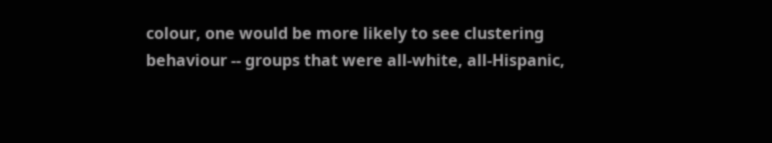colour, one would be more likely to see clustering behaviour -- groups that were all-white, all-Hispanic,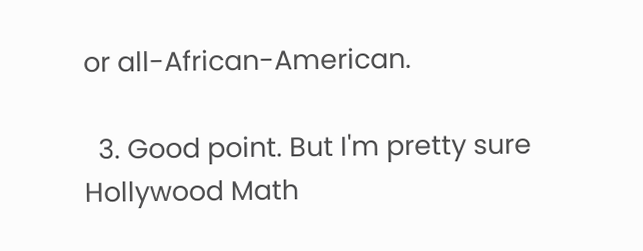or all-African-American.

  3. Good point. But I'm pretty sure Hollywood Math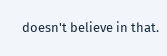doesn't believe in that.